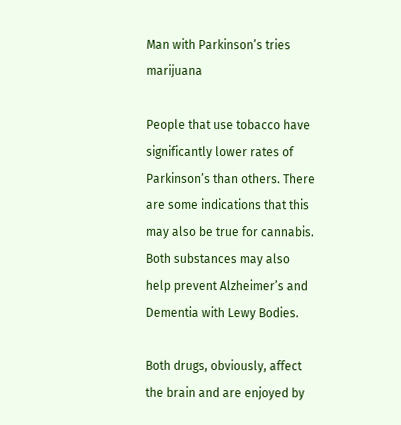Man with Parkinson’s tries marijuana

People that use tobacco have significantly lower rates of Parkinson’s than others. There are some indications that this may also be true for cannabis. Both substances may also help prevent Alzheimer’s and Dementia with Lewy Bodies.

Both drugs, obviously, affect the brain and are enjoyed by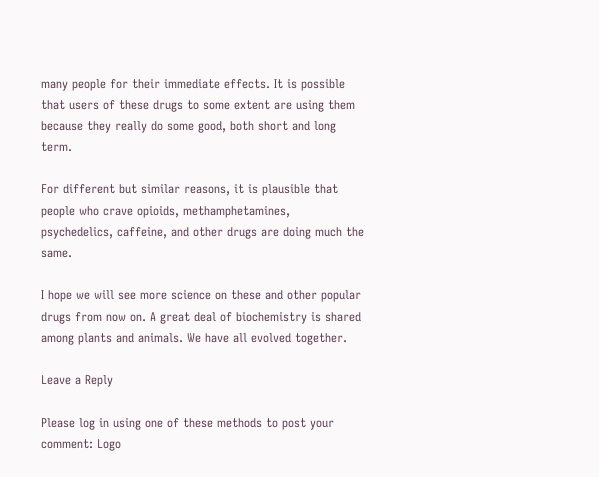many people for their immediate effects. It is possible that users of these drugs to some extent are using them because they really do some good, both short and long term.

For different but similar reasons, it is plausible that people who crave opioids, methamphetamines, psychedelics, caffeine, and other drugs are doing much the same.

I hope we will see more science on these and other popular drugs from now on. A great deal of biochemistry is shared among plants and animals. We have all evolved together.

Leave a Reply

Please log in using one of these methods to post your comment: Logo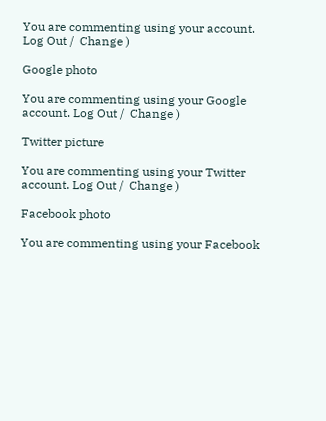You are commenting using your account. Log Out /  Change )

Google photo

You are commenting using your Google account. Log Out /  Change )

Twitter picture

You are commenting using your Twitter account. Log Out /  Change )

Facebook photo

You are commenting using your Facebook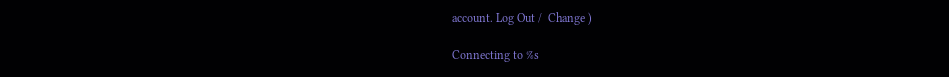account. Log Out /  Change )

Connecting to %s